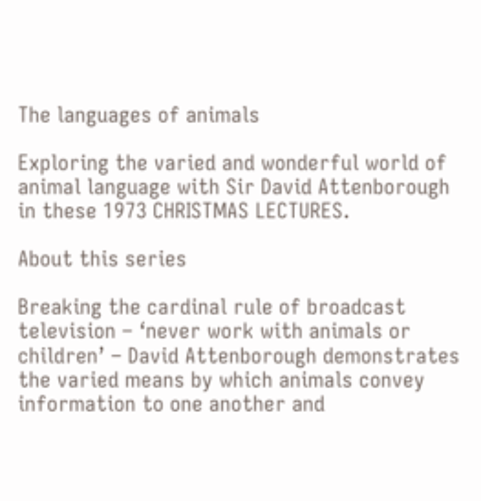The languages of animals

Exploring the varied and wonderful world of animal language with Sir David Attenborough in these 1973 CHRISTMAS LECTURES.

About this series

Breaking the cardinal rule of broadcast television – ‘never work with animals or children’ – David Attenborough demonstrates the varied means by which animals convey information to one another and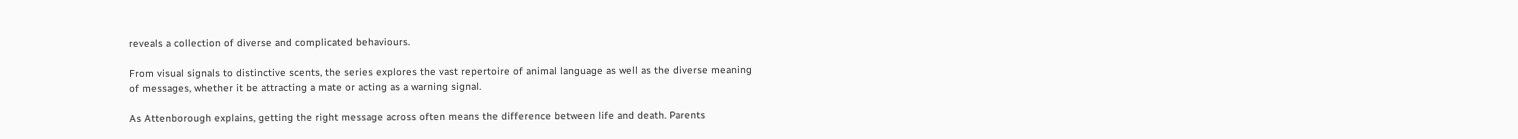reveals a collection of diverse and complicated behaviours.

From visual signals to distinctive scents, the series explores the vast repertoire of animal language as well as the diverse meaning of messages, whether it be attracting a mate or acting as a warning signal.

As Attenborough explains, getting the right message across often means the difference between life and death. Parents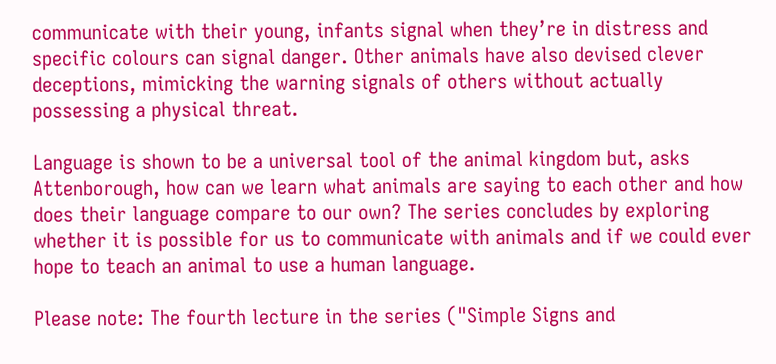communicate with their young, infants signal when they’re in distress and specific colours can signal danger. Other animals have also devised clever deceptions, mimicking the warning signals of others without actually possessing a physical threat.

Language is shown to be a universal tool of the animal kingdom but, asks Attenborough, how can we learn what animals are saying to each other and how does their language compare to our own? The series concludes by exploring whether it is possible for us to communicate with animals and if we could ever hope to teach an animal to use a human language.

Please note: The fourth lecture in the series ("Simple Signs and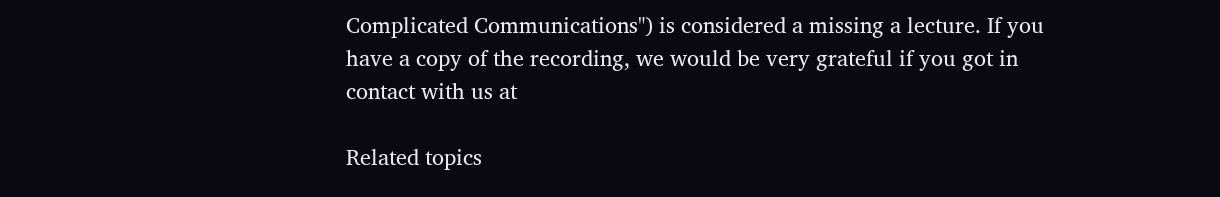Complicated Communications") is considered a missing a lecture. If you have a copy of the recording, we would be very grateful if you got in contact with us at

Related topics